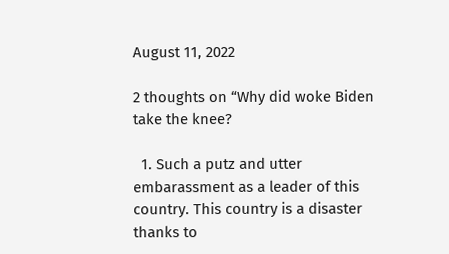August 11, 2022

2 thoughts on “Why did woke Biden take the knee?

  1. Such a putz and utter embarassment as a leader of this country. This country is a disaster thanks to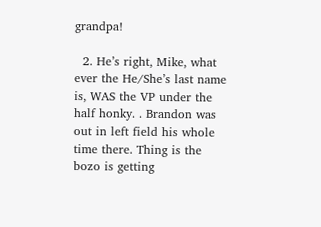grandpa!

  2. He’s right, Mike, what ever the He/She’s last name is, WAS the VP under the half honky. . Brandon was out in left field his whole time there. Thing is the bozo is getting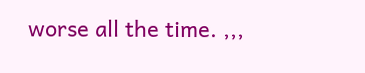worse all the time. ,,,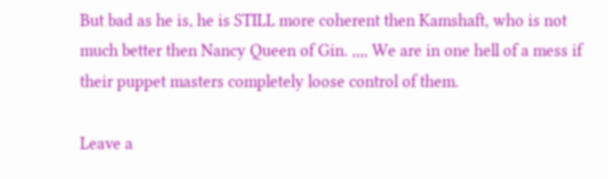But bad as he is, he is STILL more coherent then Kamshaft, who is not much better then Nancy Queen of Gin. ,,,, We are in one hell of a mess if their puppet masters completely loose control of them.

Leave a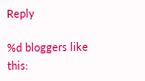Reply

%d bloggers like this: